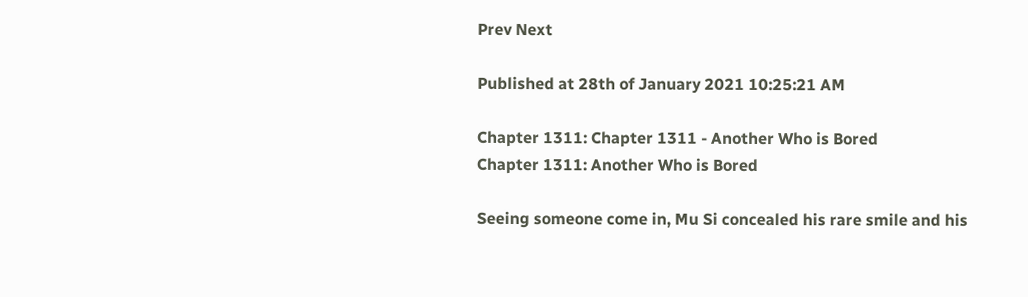Prev Next

Published at 28th of January 2021 10:25:21 AM

Chapter 1311: Chapter 1311 - Another Who is Bored
Chapter 1311: Another Who is Bored

Seeing someone come in, Mu Si concealed his rare smile and his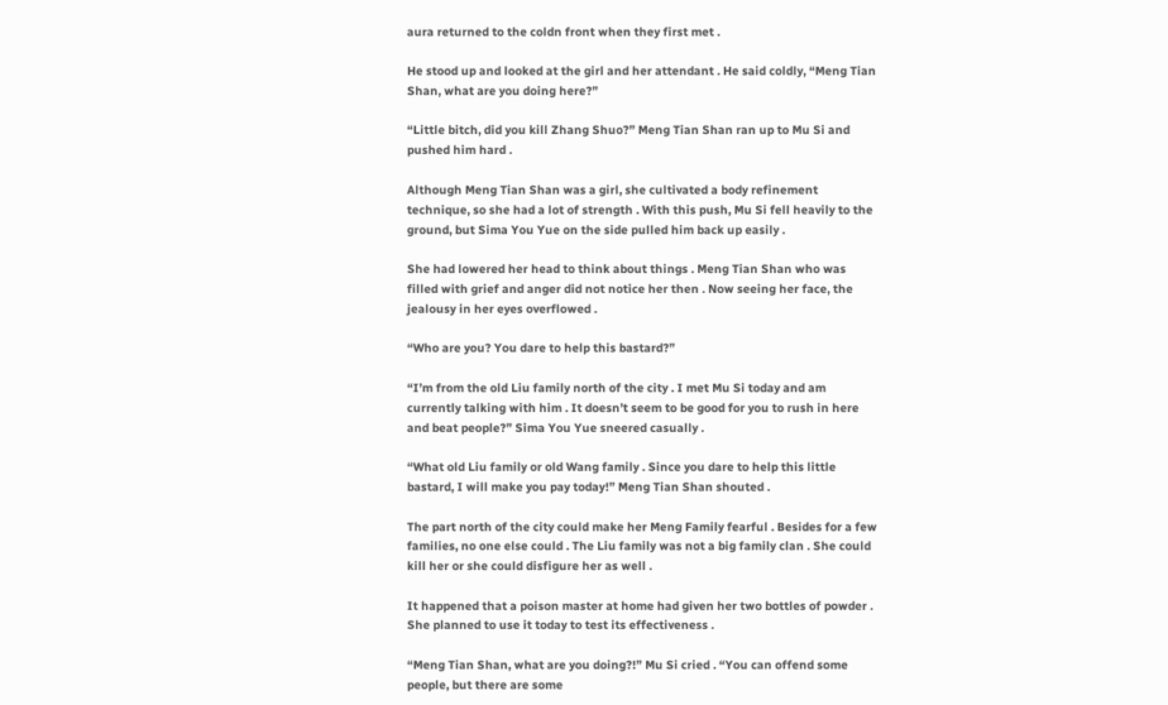aura returned to the coldn front when they first met .

He stood up and looked at the girl and her attendant . He said coldly, “Meng Tian Shan, what are you doing here?”

“Little bitch, did you kill Zhang Shuo?” Meng Tian Shan ran up to Mu Si and pushed him hard .

Although Meng Tian Shan was a girl, she cultivated a body refinement technique, so she had a lot of strength . With this push, Mu Si fell heavily to the ground, but Sima You Yue on the side pulled him back up easily .

She had lowered her head to think about things . Meng Tian Shan who was filled with grief and anger did not notice her then . Now seeing her face, the jealousy in her eyes overflowed .

“Who are you? You dare to help this bastard?”

“I’m from the old Liu family north of the city . I met Mu Si today and am currently talking with him . It doesn’t seem to be good for you to rush in here and beat people?” Sima You Yue sneered casually .

“What old Liu family or old Wang family . Since you dare to help this little bastard, I will make you pay today!” Meng Tian Shan shouted .

The part north of the city could make her Meng Family fearful . Besides for a few families, no one else could . The Liu family was not a big family clan . She could kill her or she could disfigure her as well .

It happened that a poison master at home had given her two bottles of powder . She planned to use it today to test its effectiveness .

“Meng Tian Shan, what are you doing?!” Mu Si cried . “You can offend some people, but there are some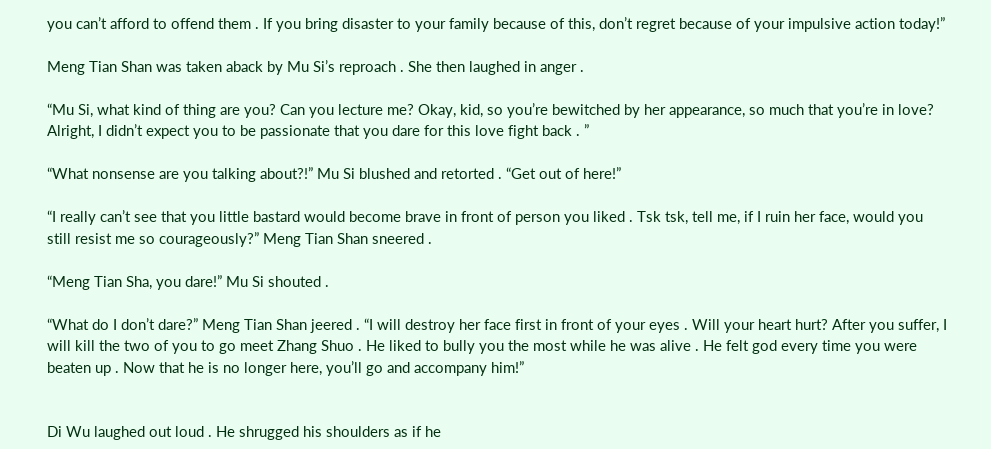you can’t afford to offend them . If you bring disaster to your family because of this, don’t regret because of your impulsive action today!”

Meng Tian Shan was taken aback by Mu Si’s reproach . She then laughed in anger .

“Mu Si, what kind of thing are you? Can you lecture me? Okay, kid, so you’re bewitched by her appearance, so much that you’re in love? Alright, I didn’t expect you to be passionate that you dare for this love fight back . ”

“What nonsense are you talking about?!” Mu Si blushed and retorted . “Get out of here!”

“I really can’t see that you little bastard would become brave in front of person you liked . Tsk tsk, tell me, if I ruin her face, would you still resist me so courageously?” Meng Tian Shan sneered .

“Meng Tian Sha, you dare!” Mu Si shouted .

“What do I don’t dare?” Meng Tian Shan jeered . “I will destroy her face first in front of your eyes . Will your heart hurt? After you suffer, I will kill the two of you to go meet Zhang Shuo . He liked to bully you the most while he was alive . He felt god every time you were beaten up . Now that he is no longer here, you’ll go and accompany him!”


Di Wu laughed out loud . He shrugged his shoulders as if he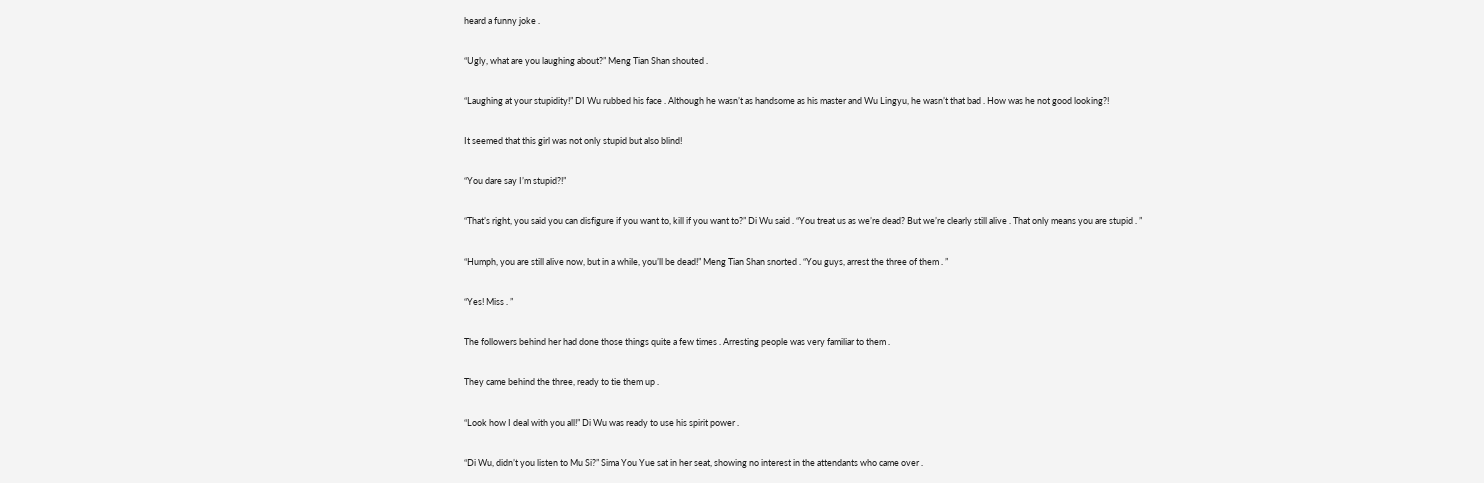heard a funny joke .

“Ugly, what are you laughing about?” Meng Tian Shan shouted .

“Laughing at your stupidity!” DI Wu rubbed his face . Although he wasn’t as handsome as his master and Wu Lingyu, he wasn’t that bad . How was he not good looking?!

It seemed that this girl was not only stupid but also blind!

“You dare say I’m stupid?!”

“That’s right, you said you can disfigure if you want to, kill if you want to?” Di Wu said . “You treat us as we’re dead? But we’re clearly still alive . That only means you are stupid . ”

“Humph, you are still alive now, but in a while, you’ll be dead!” Meng Tian Shan snorted . “You guys, arrest the three of them . ”

“Yes! Miss . ”

The followers behind her had done those things quite a few times . Arresting people was very familiar to them .

They came behind the three, ready to tie them up .

“Look how I deal with you all!” Di Wu was ready to use his spirit power .

“Di Wu, didn’t you listen to Mu Si?” Sima You Yue sat in her seat, showing no interest in the attendants who came over .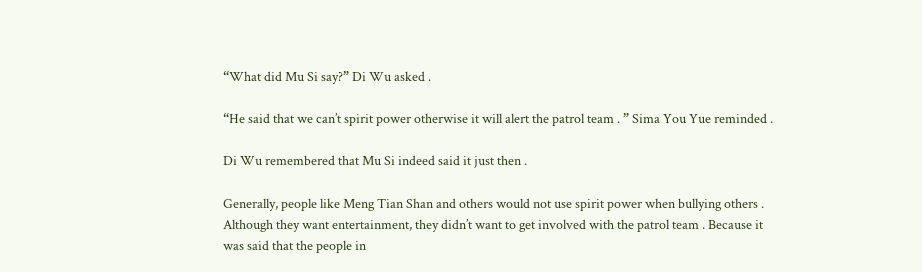“What did Mu Si say?” Di Wu asked .

“He said that we can’t spirit power otherwise it will alert the patrol team . ” Sima You Yue reminded .

Di Wu remembered that Mu Si indeed said it just then .

Generally, people like Meng Tian Shan and others would not use spirit power when bullying others . Although they want entertainment, they didn’t want to get involved with the patrol team . Because it was said that the people in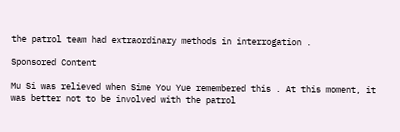the patrol team had extraordinary methods in interrogation .

Sponsored Content

Mu Si was relieved when Sime You Yue remembered this . At this moment, it was better not to be involved with the patrol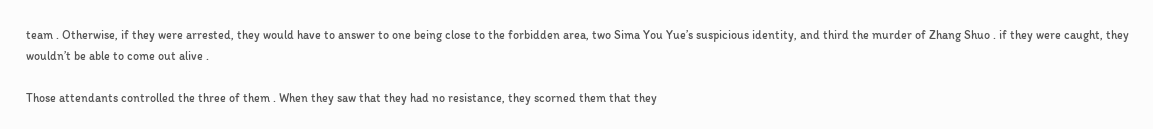team . Otherwise, if they were arrested, they would have to answer to one being close to the forbidden area, two Sima You Yue’s suspicious identity, and third the murder of Zhang Shuo . if they were caught, they wouldn’t be able to come out alive .

Those attendants controlled the three of them . When they saw that they had no resistance, they scorned them that they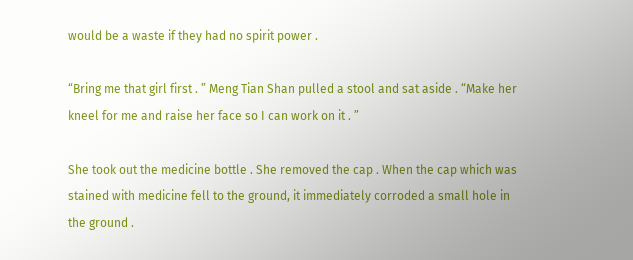would be a waste if they had no spirit power .

“Bring me that girl first . ” Meng Tian Shan pulled a stool and sat aside . “Make her kneel for me and raise her face so I can work on it . ”

She took out the medicine bottle . She removed the cap . When the cap which was stained with medicine fell to the ground, it immediately corroded a small hole in the ground .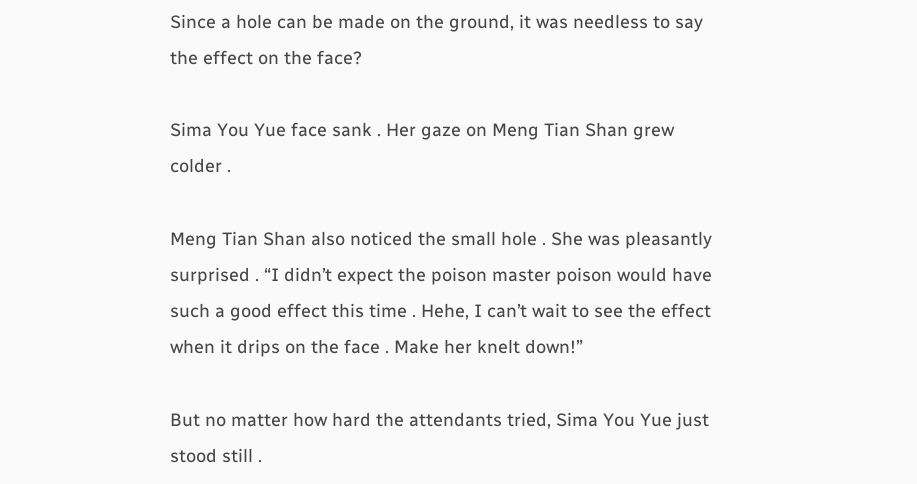Since a hole can be made on the ground, it was needless to say the effect on the face?

Sima You Yue face sank . Her gaze on Meng Tian Shan grew colder .

Meng Tian Shan also noticed the small hole . She was pleasantly surprised . “I didn’t expect the poison master poison would have such a good effect this time . Hehe, I can’t wait to see the effect when it drips on the face . Make her knelt down!”

But no matter how hard the attendants tried, Sima You Yue just stood still .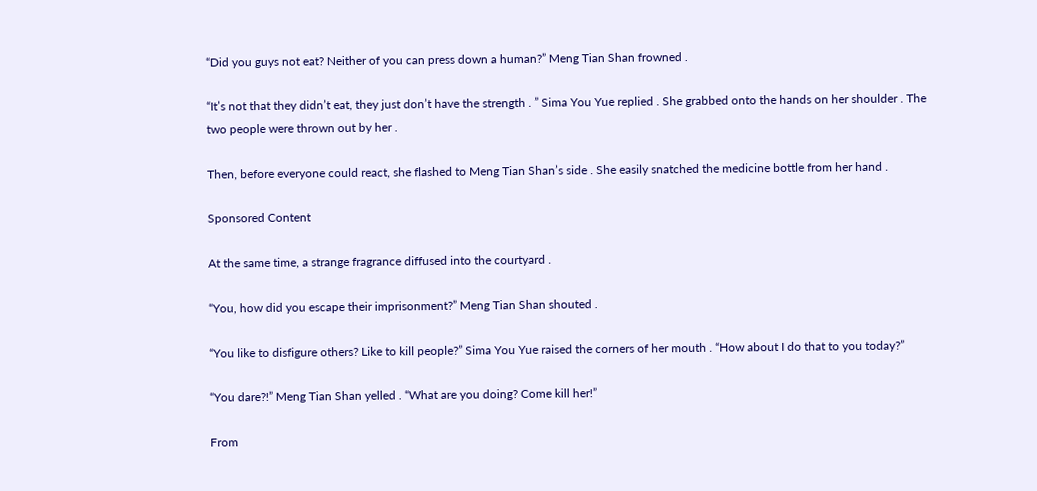“Did you guys not eat? Neither of you can press down a human?” Meng Tian Shan frowned .

“It’s not that they didn’t eat, they just don’t have the strength . ” Sima You Yue replied . She grabbed onto the hands on her shoulder . The two people were thrown out by her .

Then, before everyone could react, she flashed to Meng Tian Shan’s side . She easily snatched the medicine bottle from her hand .

Sponsored Content

At the same time, a strange fragrance diffused into the courtyard .

“You, how did you escape their imprisonment?” Meng Tian Shan shouted .

“You like to disfigure others? Like to kill people?” Sima You Yue raised the corners of her mouth . “How about I do that to you today?”

“You dare?!” Meng Tian Shan yelled . “What are you doing? Come kill her!”

From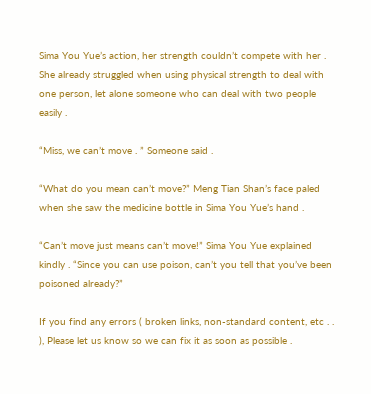Sima You Yue’s action, her strength couldn’t compete with her . She already struggled when using physical strength to deal with one person, let alone someone who can deal with two people easily .

“Miss, we can’t move . ” Someone said .

“What do you mean can’t move?” Meng Tian Shan’s face paled when she saw the medicine bottle in Sima You Yue’s hand .

“Can’t move just means can’t move!” Sima You Yue explained kindly . “Since you can use poison, can’t you tell that you’ve been poisoned already?”

If you find any errors ( broken links, non-standard content, etc . . ), Please let us know so we can fix it as soon as possible .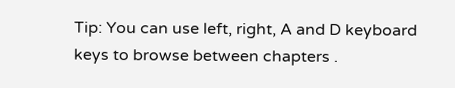Tip: You can use left, right, A and D keyboard keys to browse between chapters .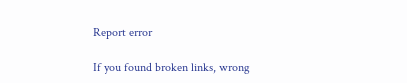Report error

If you found broken links, wrong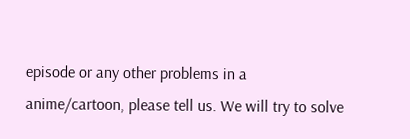episode or any other problems in a anime/cartoon, please tell us. We will try to solve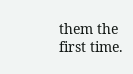them the first time.